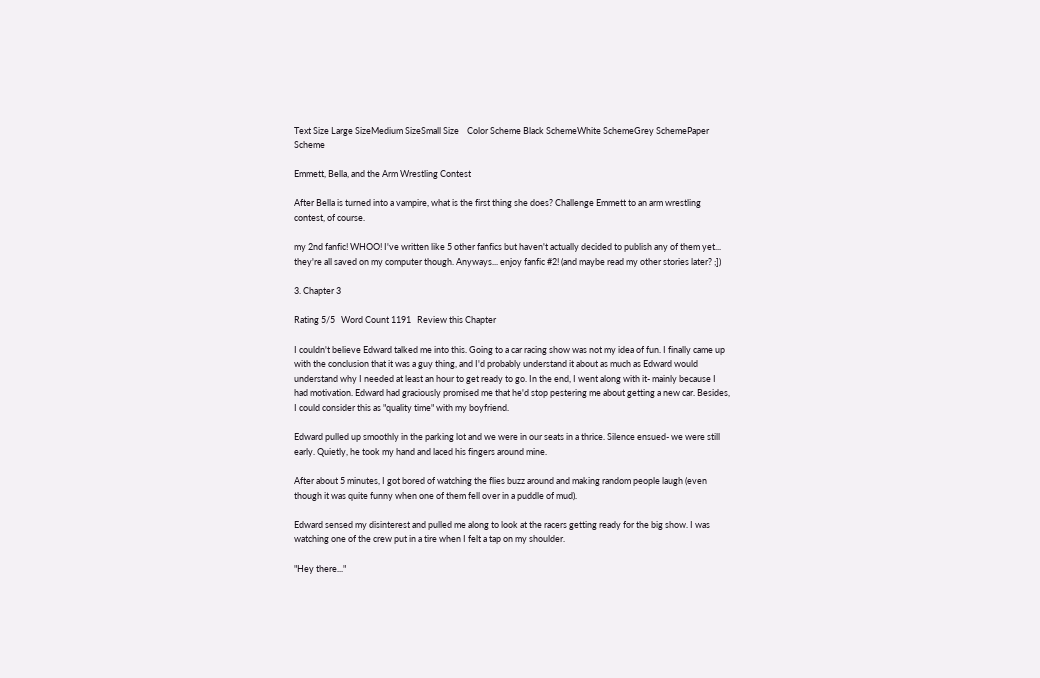Text Size Large SizeMedium SizeSmall Size    Color Scheme Black SchemeWhite SchemeGrey SchemePaper Scheme

Emmett, Bella, and the Arm Wrestling Contest

After Bella is turned into a vampire, what is the first thing she does? Challenge Emmett to an arm wrestling contest, of course.

my 2nd fanfic! WHOO! I've written like 5 other fanfics but haven't actually decided to publish any of them yet... they're all saved on my computer though. Anyways... enjoy fanfic #2! (and maybe read my other stories later? ;])

3. Chapter 3

Rating 5/5   Word Count 1191   Review this Chapter

I couldn't believe Edward talked me into this. Going to a car racing show was not my idea of fun. I finally came up with the conclusion that it was a guy thing, and I'd probably understand it about as much as Edward would understand why I needed at least an hour to get ready to go. In the end, I went along with it- mainly because I had motivation. Edward had graciously promised me that he'd stop pestering me about getting a new car. Besides, I could consider this as "quality time" with my boyfriend.

Edward pulled up smoothly in the parking lot and we were in our seats in a thrice. Silence ensued- we were still early. Quietly, he took my hand and laced his fingers around mine.

After about 5 minutes, I got bored of watching the flies buzz around and making random people laugh (even though it was quite funny when one of them fell over in a puddle of mud).

Edward sensed my disinterest and pulled me along to look at the racers getting ready for the big show. I was watching one of the crew put in a tire when I felt a tap on my shoulder.

"Hey there..."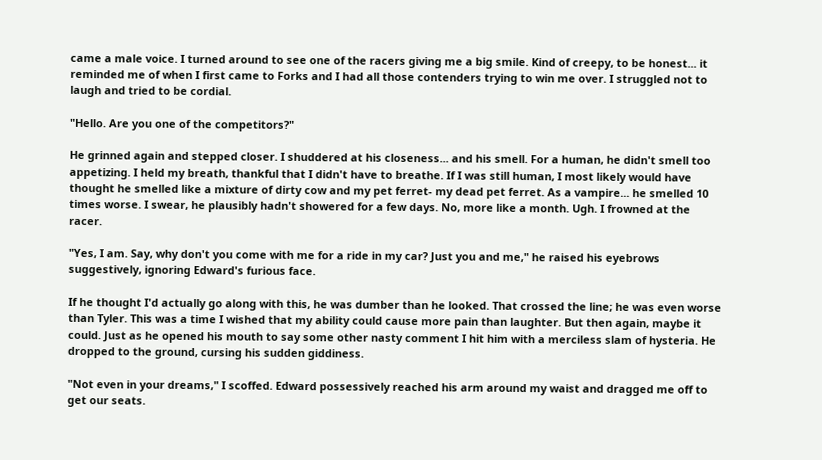came a male voice. I turned around to see one of the racers giving me a big smile. Kind of creepy, to be honest... it reminded me of when I first came to Forks and I had all those contenders trying to win me over. I struggled not to laugh and tried to be cordial.

"Hello. Are you one of the competitors?"

He grinned again and stepped closer. I shuddered at his closeness... and his smell. For a human, he didn't smell too appetizing. I held my breath, thankful that I didn't have to breathe. If I was still human, I most likely would have thought he smelled like a mixture of dirty cow and my pet ferret- my dead pet ferret. As a vampire... he smelled 10 times worse. I swear, he plausibly hadn't showered for a few days. No, more like a month. Ugh. I frowned at the racer.

"Yes, I am. Say, why don't you come with me for a ride in my car? Just you and me," he raised his eyebrows suggestively, ignoring Edward's furious face.

If he thought I'd actually go along with this, he was dumber than he looked. That crossed the line; he was even worse than Tyler. This was a time I wished that my ability could cause more pain than laughter. But then again, maybe it could. Just as he opened his mouth to say some other nasty comment I hit him with a merciless slam of hysteria. He dropped to the ground, cursing his sudden giddiness.

"Not even in your dreams," I scoffed. Edward possessively reached his arm around my waist and dragged me off to get our seats.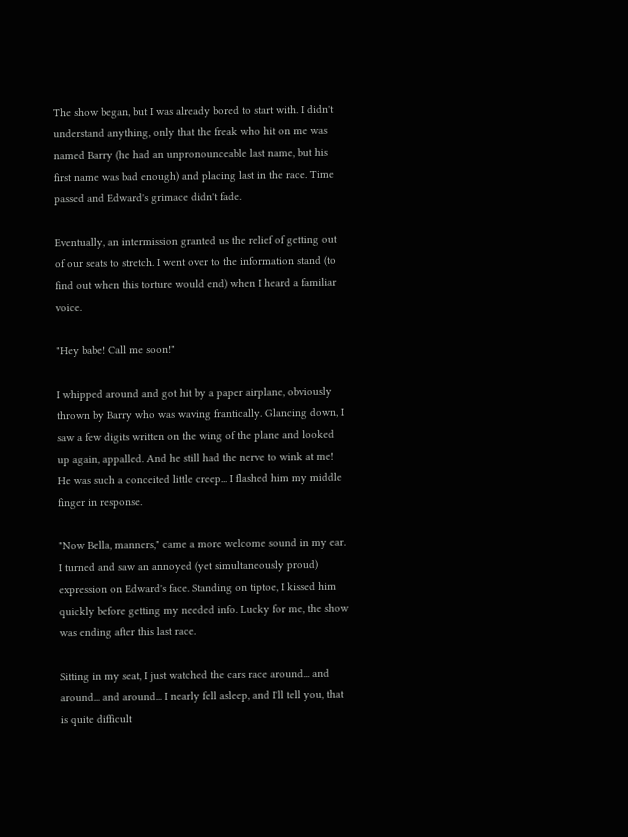The show began, but I was already bored to start with. I didn't understand anything, only that the freak who hit on me was named Barry (he had an unpronounceable last name, but his first name was bad enough) and placing last in the race. Time passed and Edward's grimace didn't fade.

Eventually, an intermission granted us the relief of getting out of our seats to stretch. I went over to the information stand (to find out when this torture would end) when I heard a familiar voice.

"Hey babe! Call me soon!"

I whipped around and got hit by a paper airplane, obviously thrown by Barry who was waving frantically. Glancing down, I saw a few digits written on the wing of the plane and looked up again, appalled. And he still had the nerve to wink at me! He was such a conceited little creep... I flashed him my middle finger in response.

"Now Bella, manners," came a more welcome sound in my ear. I turned and saw an annoyed (yet simultaneously proud) expression on Edward's face. Standing on tiptoe, I kissed him quickly before getting my needed info. Lucky for me, the show was ending after this last race.

Sitting in my seat, I just watched the cars race around... and around... and around... I nearly fell asleep, and I'll tell you, that is quite difficult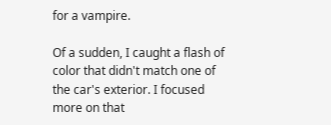for a vampire.

Of a sudden, I caught a flash of color that didn't match one of the car's exterior. I focused more on that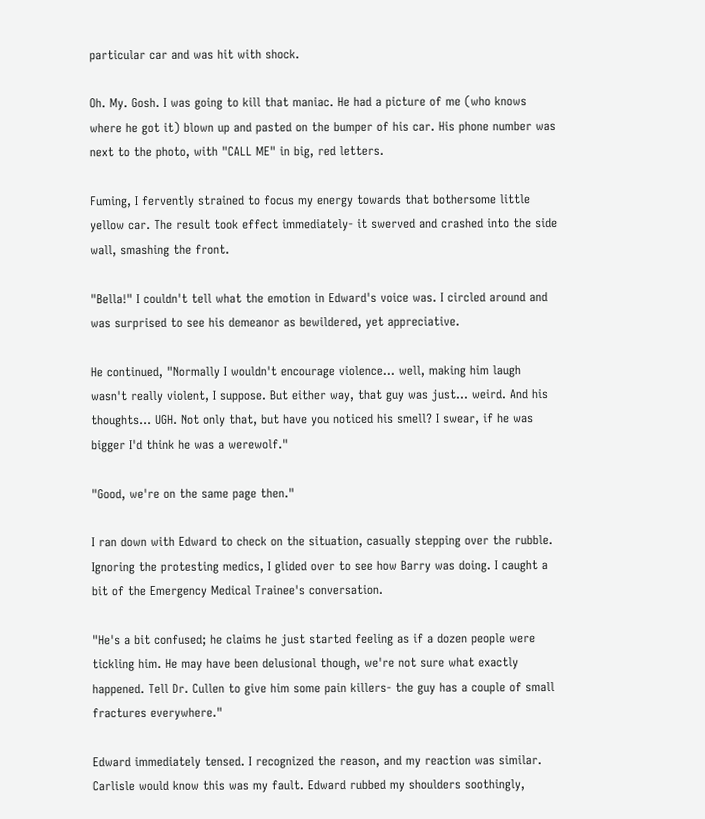particular car and was hit with shock.

Oh. My. Gosh. I was going to kill that maniac. He had a picture of me (who knows where he got it) blown up and pasted on the bumper of his car. His phone number was next to the photo, with "CALL ME" in big, red letters.

Fuming, I fervently strained to focus my energy towards that bothersome little yellow car. The result took effect immediately- it swerved and crashed into the side wall, smashing the front.

"Bella!" I couldn't tell what the emotion in Edward's voice was. I circled around and was surprised to see his demeanor as bewildered, yet appreciative.

He continued, "Normally I wouldn't encourage violence... well, making him laugh wasn't really violent, I suppose. But either way, that guy was just... weird. And his thoughts... UGH. Not only that, but have you noticed his smell? I swear, if he was bigger I'd think he was a werewolf."

"Good, we're on the same page then."

I ran down with Edward to check on the situation, casually stepping over the rubble. Ignoring the protesting medics, I glided over to see how Barry was doing. I caught a bit of the Emergency Medical Trainee's conversation.

"He's a bit confused; he claims he just started feeling as if a dozen people were tickling him. He may have been delusional though, we're not sure what exactly happened. Tell Dr. Cullen to give him some pain killers- the guy has a couple of small fractures everywhere."

Edward immediately tensed. I recognized the reason, and my reaction was similar. Carlisle would know this was my fault. Edward rubbed my shoulders soothingly,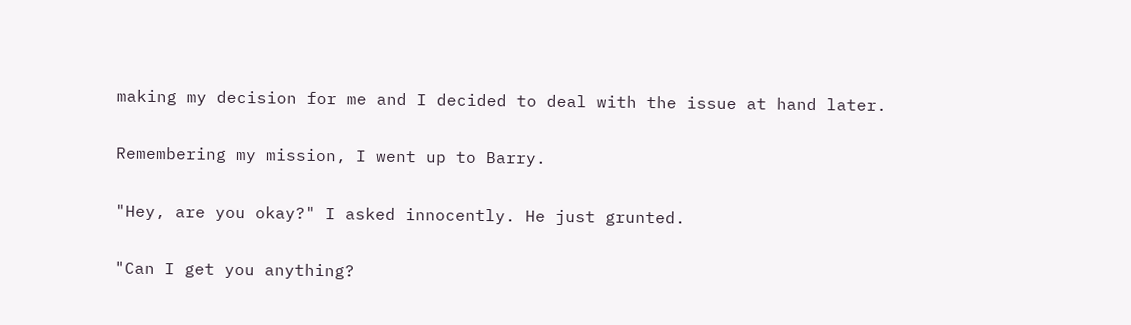making my decision for me and I decided to deal with the issue at hand later.

Remembering my mission, I went up to Barry.

"Hey, are you okay?" I asked innocently. He just grunted.

"Can I get you anything?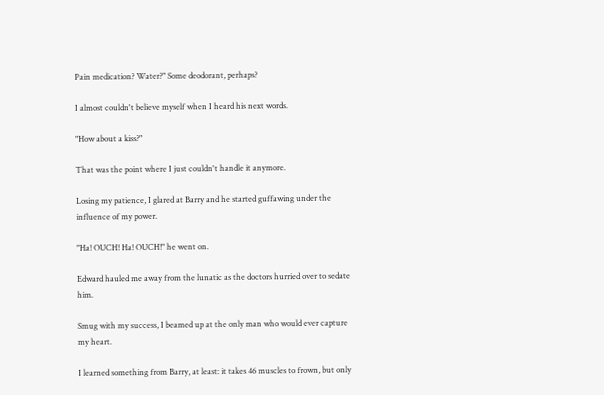Pain medication? Water?" Some deodorant, perhaps?

I almost couldn't believe myself when I heard his next words.

"How about a kiss?"

That was the point where I just couldn't handle it anymore.

Losing my patience, I glared at Barry and he started guffawing under the influence of my power.

"Ha! OUCH! Ha! OUCH!" he went on.

Edward hauled me away from the lunatic as the doctors hurried over to sedate him.

Smug with my success, I beamed up at the only man who would ever capture my heart.

I learned something from Barry, at least: it takes 46 muscles to frown, but only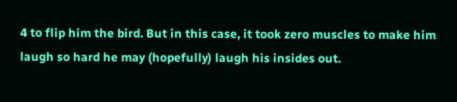4 to flip him the bird. But in this case, it took zero muscles to make him laugh so hard he may (hopefully) laugh his insides out.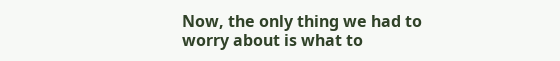Now, the only thing we had to worry about is what to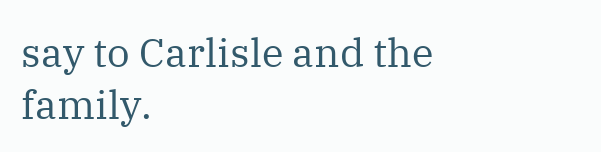say to Carlisle and the family.